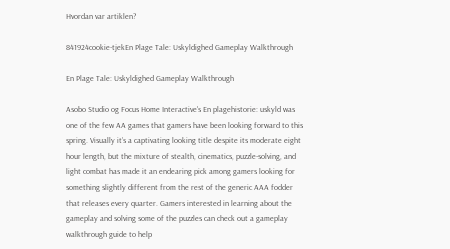Hvordan var artiklen?

841924cookie-tjekEn Plage Tale: Uskyldighed Gameplay Walkthrough

En Plage Tale: Uskyldighed Gameplay Walkthrough

Asobo Studio og Focus Home Interactive's En plagehistorie: uskyld was one of the few AA games that gamers have been looking forward to this spring. Visually it’s a captivating looking title despite its moderate eight hour length, but the mixture of stealth, cinematics, puzzle-solving, and light combat has made it an endearing pick among gamers looking for something slightly different from the rest of the generic AAA fodder that releases every quarter. Gamers interested in learning about the gameplay and solving some of the puzzles can check out a gameplay walkthrough guide to help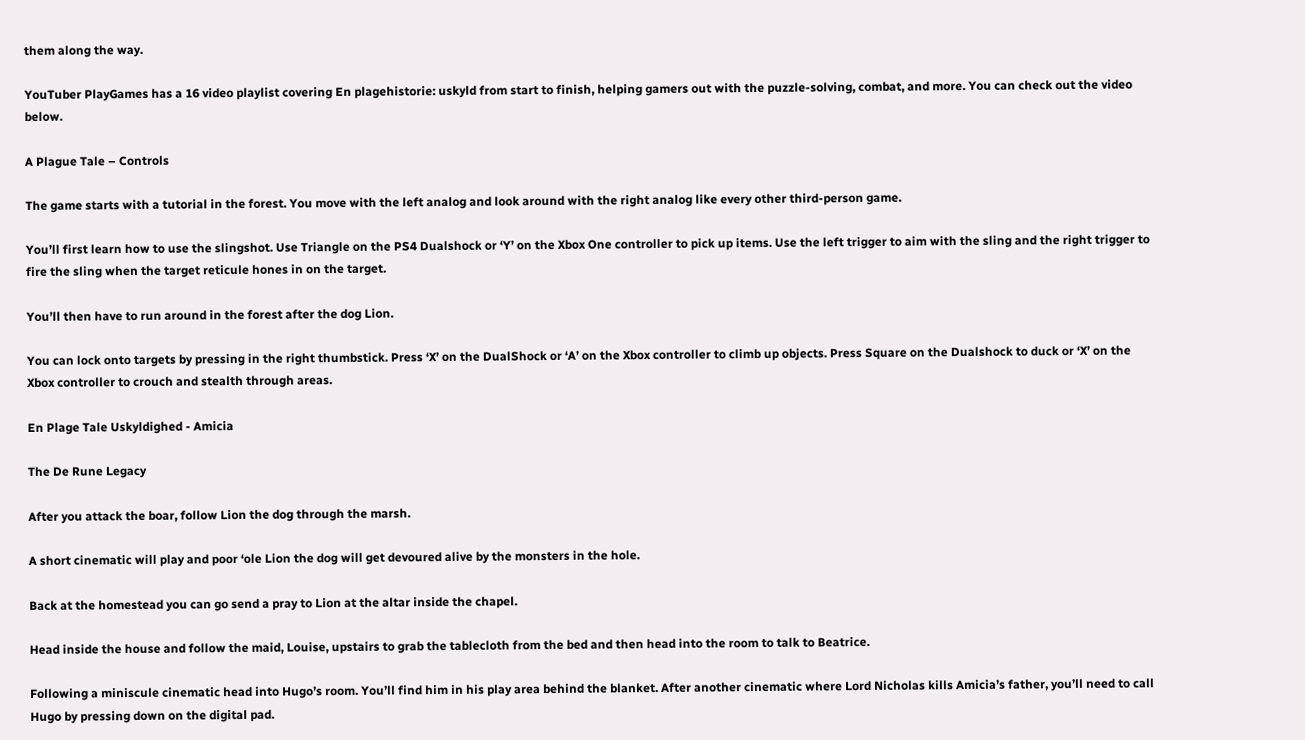them along the way.

YouTuber PlayGames has a 16 video playlist covering En plagehistorie: uskyld from start to finish, helping gamers out with the puzzle-solving, combat, and more. You can check out the video below.

A Plague Tale – Controls

The game starts with a tutorial in the forest. You move with the left analog and look around with the right analog like every other third-person game.

You’ll first learn how to use the slingshot. Use Triangle on the PS4 Dualshock or ‘Y’ on the Xbox One controller to pick up items. Use the left trigger to aim with the sling and the right trigger to fire the sling when the target reticule hones in on the target.

You’ll then have to run around in the forest after the dog Lion.

You can lock onto targets by pressing in the right thumbstick. Press ‘X’ on the DualShock or ‘A’ on the Xbox controller to climb up objects. Press Square on the Dualshock to duck or ‘X’ on the Xbox controller to crouch and stealth through areas.

En Plage Tale Uskyldighed - Amicia

The De Rune Legacy

After you attack the boar, follow Lion the dog through the marsh.

A short cinematic will play and poor ‘ole Lion the dog will get devoured alive by the monsters in the hole.

Back at the homestead you can go send a pray to Lion at the altar inside the chapel.

Head inside the house and follow the maid, Louise, upstairs to grab the tablecloth from the bed and then head into the room to talk to Beatrice.

Following a miniscule cinematic head into Hugo’s room. You’ll find him in his play area behind the blanket. After another cinematic where Lord Nicholas kills Amicia’s father, you’ll need to call Hugo by pressing down on the digital pad.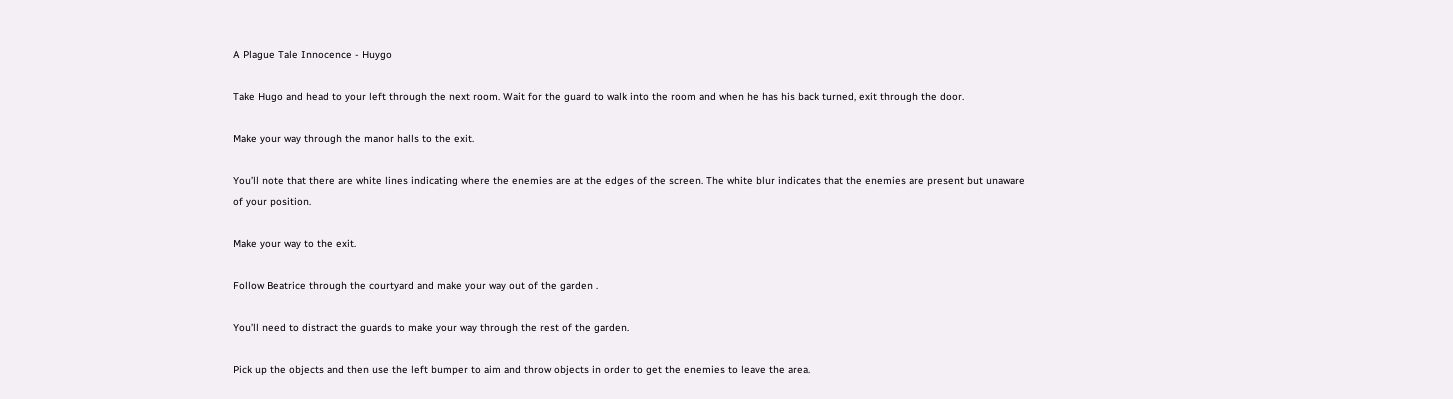A Plague Tale Innocence - Huygo

Take Hugo and head to your left through the next room. Wait for the guard to walk into the room and when he has his back turned, exit through the door.

Make your way through the manor halls to the exit.

You’ll note that there are white lines indicating where the enemies are at the edges of the screen. The white blur indicates that the enemies are present but unaware of your position.

Make your way to the exit.

Follow Beatrice through the courtyard and make your way out of the garden .

You’ll need to distract the guards to make your way through the rest of the garden.

Pick up the objects and then use the left bumper to aim and throw objects in order to get the enemies to leave the area.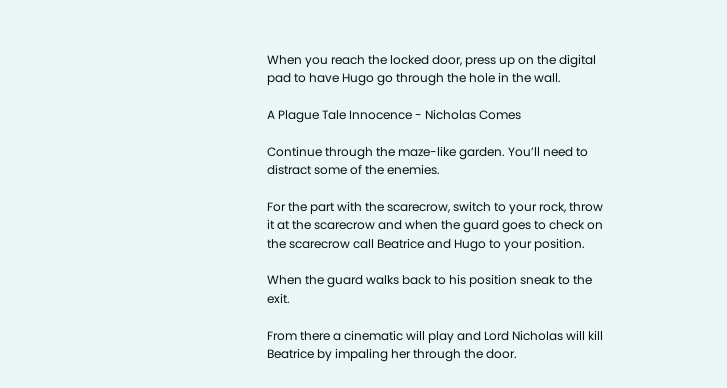When you reach the locked door, press up on the digital pad to have Hugo go through the hole in the wall.

A Plague Tale Innocence - Nicholas Comes

Continue through the maze-like garden. You’ll need to distract some of the enemies.

For the part with the scarecrow, switch to your rock, throw it at the scarecrow and when the guard goes to check on the scarecrow call Beatrice and Hugo to your position.

When the guard walks back to his position sneak to the exit.

From there a cinematic will play and Lord Nicholas will kill Beatrice by impaling her through the door.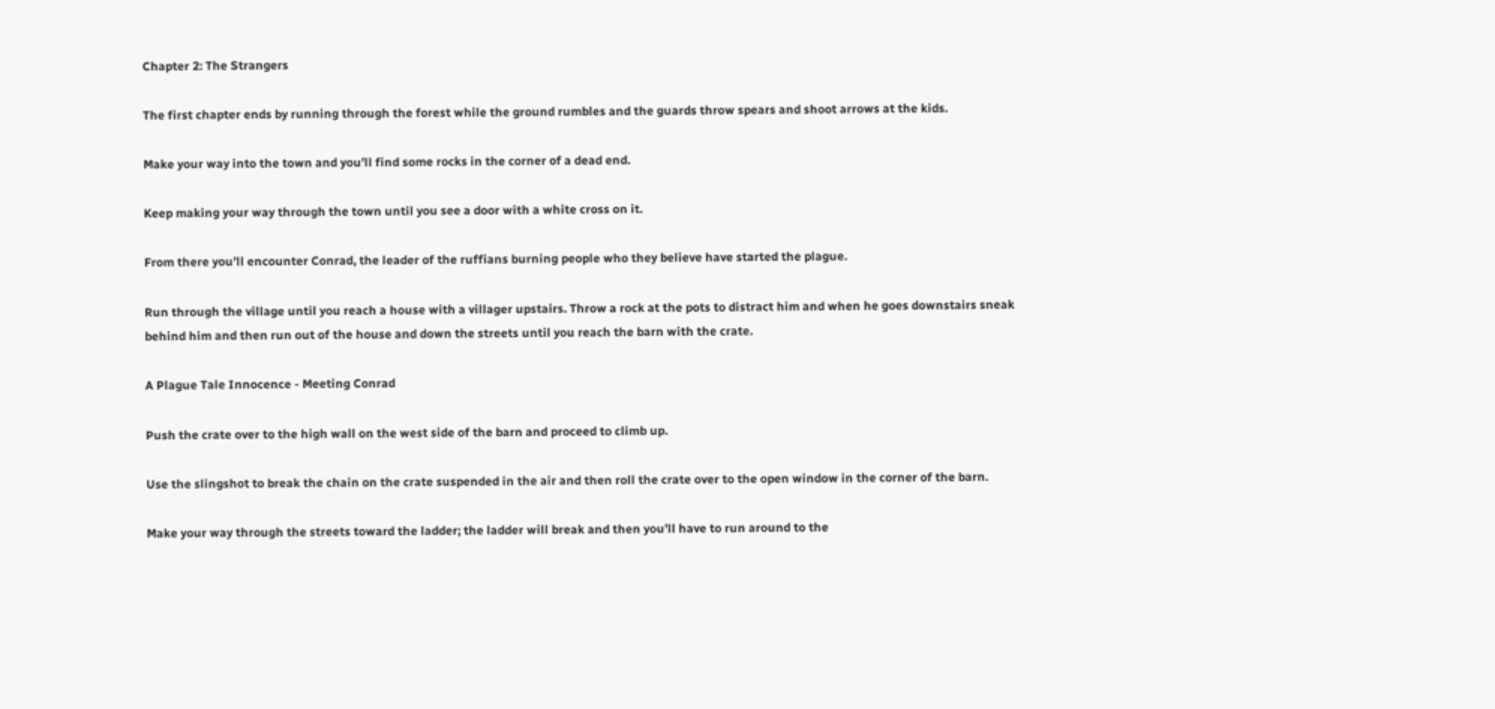Chapter 2: The Strangers

The first chapter ends by running through the forest while the ground rumbles and the guards throw spears and shoot arrows at the kids.

Make your way into the town and you’ll find some rocks in the corner of a dead end.

Keep making your way through the town until you see a door with a white cross on it.

From there you’ll encounter Conrad, the leader of the ruffians burning people who they believe have started the plague.

Run through the village until you reach a house with a villager upstairs. Throw a rock at the pots to distract him and when he goes downstairs sneak behind him and then run out of the house and down the streets until you reach the barn with the crate.

A Plague Tale Innocence - Meeting Conrad

Push the crate over to the high wall on the west side of the barn and proceed to climb up.

Use the slingshot to break the chain on the crate suspended in the air and then roll the crate over to the open window in the corner of the barn.

Make your way through the streets toward the ladder; the ladder will break and then you’ll have to run around to the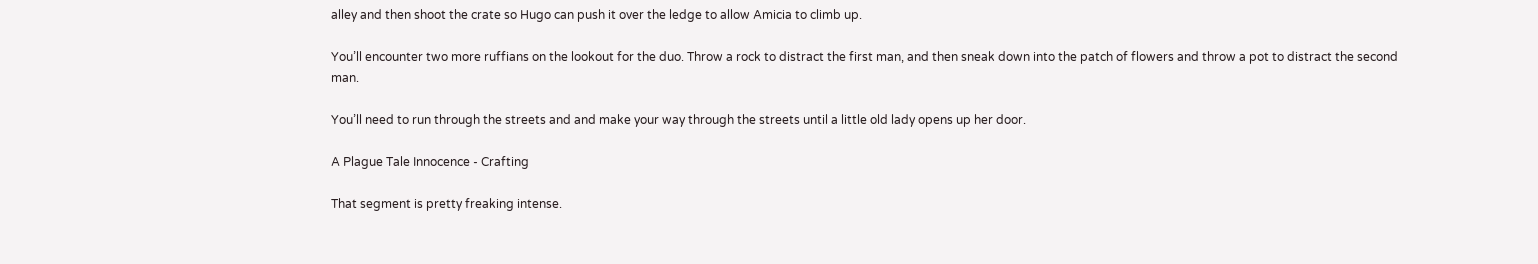alley and then shoot the crate so Hugo can push it over the ledge to allow Amicia to climb up.

You’ll encounter two more ruffians on the lookout for the duo. Throw a rock to distract the first man, and then sneak down into the patch of flowers and throw a pot to distract the second man.

You’ll need to run through the streets and and make your way through the streets until a little old lady opens up her door.

A Plague Tale Innocence - Crafting

That segment is pretty freaking intense.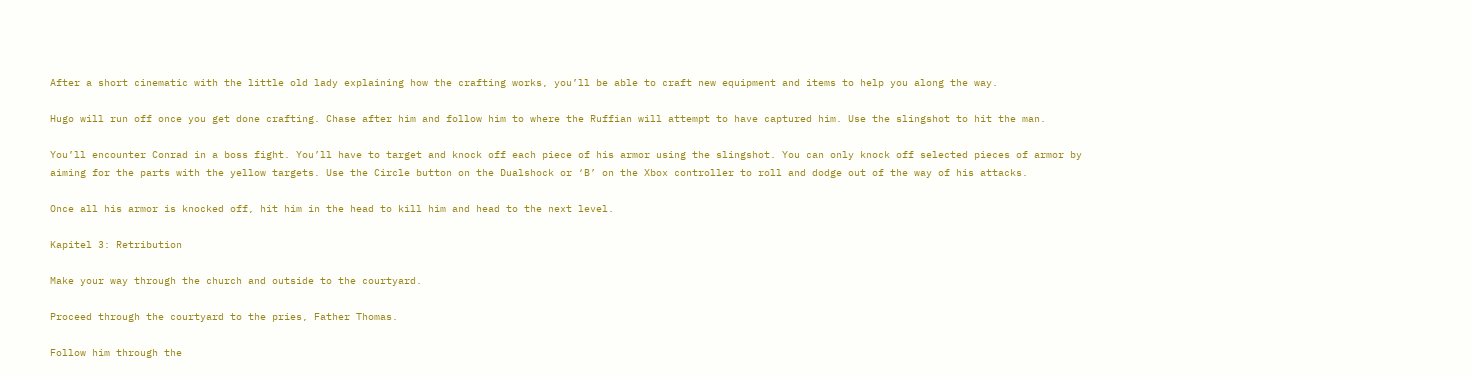After a short cinematic with the little old lady explaining how the crafting works, you’ll be able to craft new equipment and items to help you along the way.

Hugo will run off once you get done crafting. Chase after him and follow him to where the Ruffian will attempt to have captured him. Use the slingshot to hit the man.

You’ll encounter Conrad in a boss fight. You’ll have to target and knock off each piece of his armor using the slingshot. You can only knock off selected pieces of armor by aiming for the parts with the yellow targets. Use the Circle button on the Dualshock or ‘B’ on the Xbox controller to roll and dodge out of the way of his attacks.

Once all his armor is knocked off, hit him in the head to kill him and head to the next level.

Kapitel 3: Retribution

Make your way through the church and outside to the courtyard.

Proceed through the courtyard to the pries, Father Thomas.

Follow him through the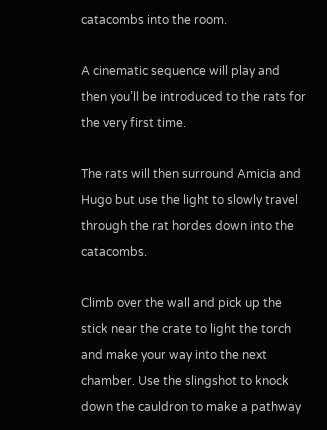catacombs into the room.

A cinematic sequence will play and then you’ll be introduced to the rats for the very first time.

The rats will then surround Amicia and Hugo but use the light to slowly travel through the rat hordes down into the catacombs.

Climb over the wall and pick up the stick near the crate to light the torch and make your way into the next chamber. Use the slingshot to knock down the cauldron to make a pathway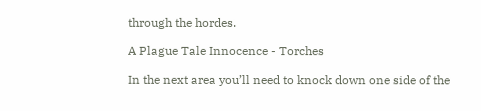through the hordes.

A Plague Tale Innocence - Torches

In the next area you’ll need to knock down one side of the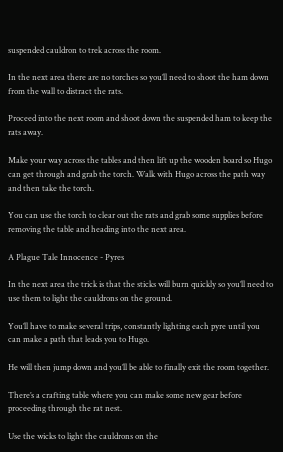suspended cauldron to trek across the room.

In the next area there are no torches so you’ll need to shoot the ham down from the wall to distract the rats.

Proceed into the next room and shoot down the suspended ham to keep the rats away.

Make your way across the tables and then lift up the wooden board so Hugo can get through and grab the torch. Walk with Hugo across the path way and then take the torch.

You can use the torch to clear out the rats and grab some supplies before removing the table and heading into the next area.

A Plague Tale Innocence - Pyres

In the next area the trick is that the sticks will burn quickly so you’ll need to use them to light the cauldrons on the ground.

You’ll have to make several trips, constantly lighting each pyre until you can make a path that leads you to Hugo.

He will then jump down and you’ll be able to finally exit the room together.

There’s a crafting table where you can make some new gear before proceeding through the rat nest.

Use the wicks to light the cauldrons on the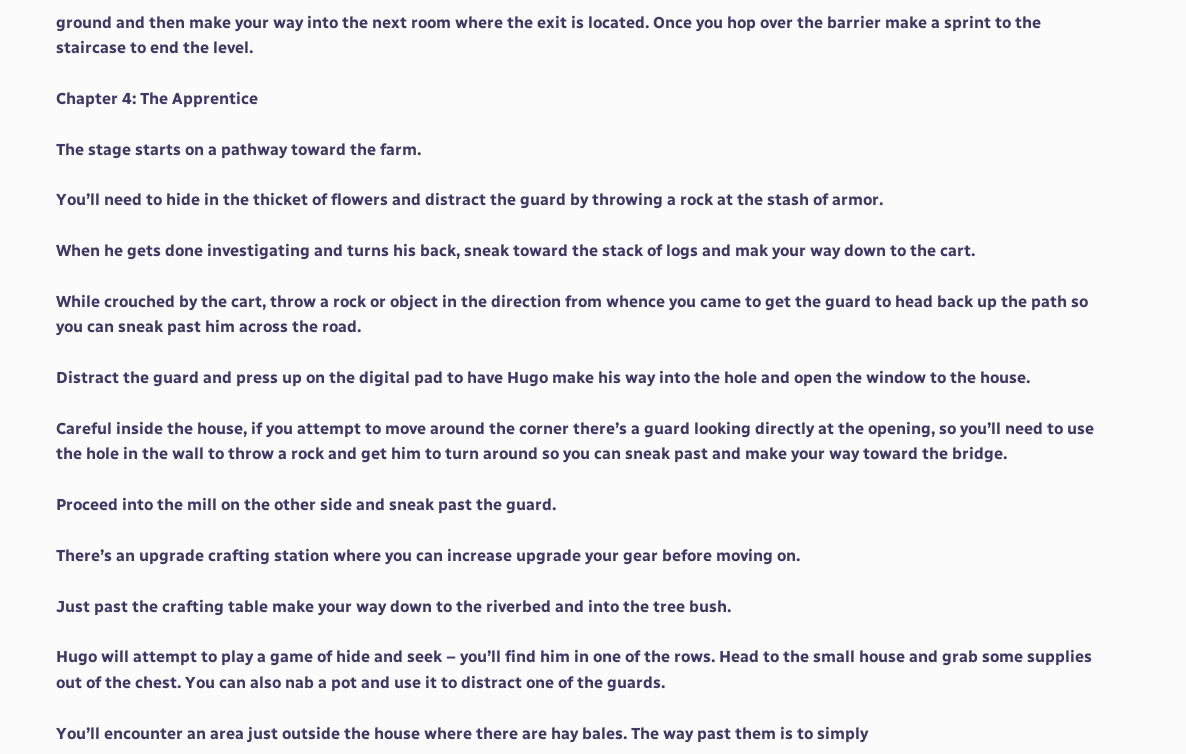ground and then make your way into the next room where the exit is located. Once you hop over the barrier make a sprint to the staircase to end the level.

Chapter 4: The Apprentice

The stage starts on a pathway toward the farm.

You’ll need to hide in the thicket of flowers and distract the guard by throwing a rock at the stash of armor.

When he gets done investigating and turns his back, sneak toward the stack of logs and mak your way down to the cart.

While crouched by the cart, throw a rock or object in the direction from whence you came to get the guard to head back up the path so you can sneak past him across the road.

Distract the guard and press up on the digital pad to have Hugo make his way into the hole and open the window to the house.

Careful inside the house, if you attempt to move around the corner there’s a guard looking directly at the opening, so you’ll need to use the hole in the wall to throw a rock and get him to turn around so you can sneak past and make your way toward the bridge.

Proceed into the mill on the other side and sneak past the guard.

There’s an upgrade crafting station where you can increase upgrade your gear before moving on.

Just past the crafting table make your way down to the riverbed and into the tree bush.

Hugo will attempt to play a game of hide and seek – you’ll find him in one of the rows. Head to the small house and grab some supplies out of the chest. You can also nab a pot and use it to distract one of the guards.

You’ll encounter an area just outside the house where there are hay bales. The way past them is to simply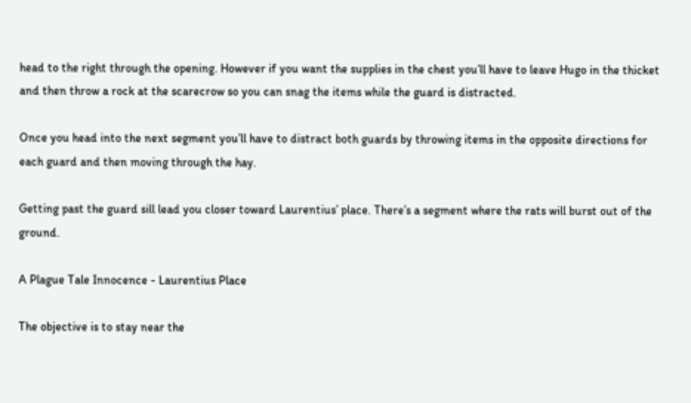head to the right through the opening. However if you want the supplies in the chest you’ll have to leave Hugo in the thicket and then throw a rock at the scarecrow so you can snag the items while the guard is distracted.

Once you head into the next segment you’ll have to distract both guards by throwing items in the opposite directions for each guard and then moving through the hay.

Getting past the guard sill lead you closer toward Laurentius’ place. There’s a segment where the rats will burst out of the ground.

A Plague Tale Innocence - Laurentius Place

The objective is to stay near the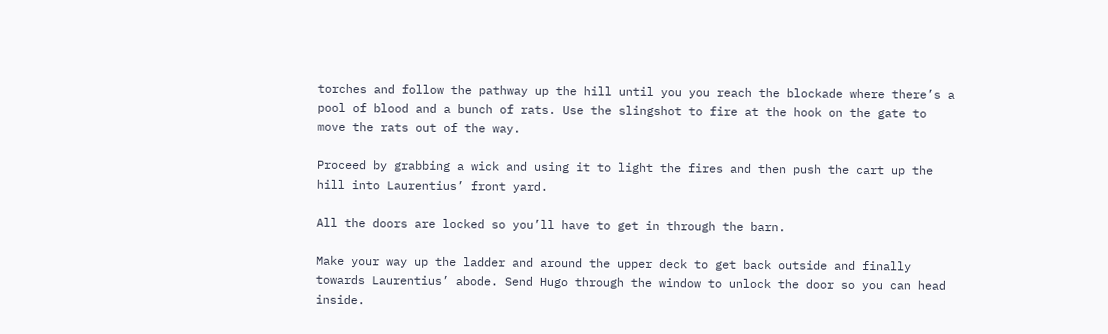torches and follow the pathway up the hill until you you reach the blockade where there’s a pool of blood and a bunch of rats. Use the slingshot to fire at the hook on the gate to move the rats out of the way.

Proceed by grabbing a wick and using it to light the fires and then push the cart up the hill into Laurentius’ front yard.

All the doors are locked so you’ll have to get in through the barn.

Make your way up the ladder and around the upper deck to get back outside and finally towards Laurentius’ abode. Send Hugo through the window to unlock the door so you can head inside.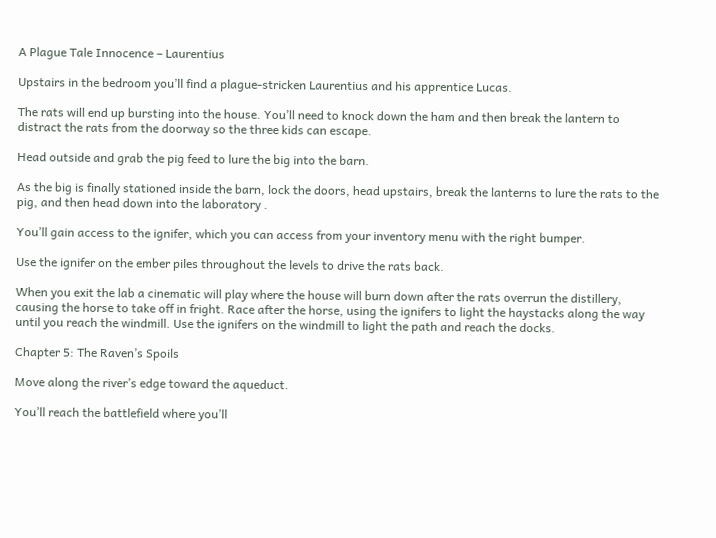A Plague Tale Innocence – Laurentius

Upstairs in the bedroom you’ll find a plague-stricken Laurentius and his apprentice Lucas.

The rats will end up bursting into the house. You’ll need to knock down the ham and then break the lantern to distract the rats from the doorway so the three kids can escape.

Head outside and grab the pig feed to lure the big into the barn.

As the big is finally stationed inside the barn, lock the doors, head upstairs, break the lanterns to lure the rats to the pig, and then head down into the laboratory .

You’ll gain access to the ignifer, which you can access from your inventory menu with the right bumper.

Use the ignifer on the ember piles throughout the levels to drive the rats back.

When you exit the lab a cinematic will play where the house will burn down after the rats overrun the distillery, causing the horse to take off in fright. Race after the horse, using the ignifers to light the haystacks along the way until you reach the windmill. Use the ignifers on the windmill to light the path and reach the docks.

Chapter 5: The Raven’s Spoils

Move along the river’s edge toward the aqueduct.

You’ll reach the battlefield where you’ll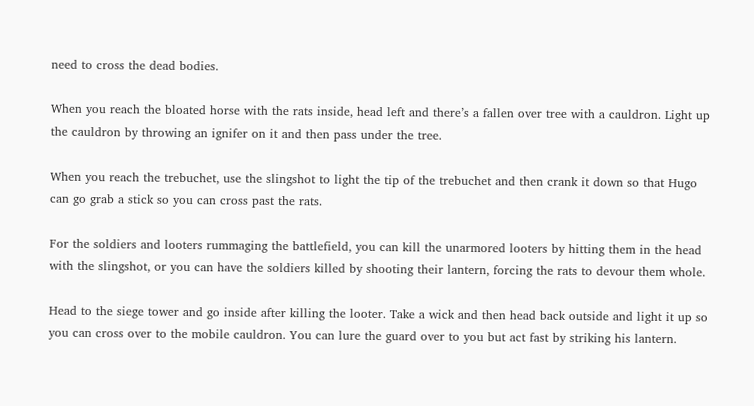need to cross the dead bodies.

When you reach the bloated horse with the rats inside, head left and there’s a fallen over tree with a cauldron. Light up the cauldron by throwing an ignifer on it and then pass under the tree.

When you reach the trebuchet, use the slingshot to light the tip of the trebuchet and then crank it down so that Hugo can go grab a stick so you can cross past the rats.

For the soldiers and looters rummaging the battlefield, you can kill the unarmored looters by hitting them in the head with the slingshot, or you can have the soldiers killed by shooting their lantern, forcing the rats to devour them whole.

Head to the siege tower and go inside after killing the looter. Take a wick and then head back outside and light it up so you can cross over to the mobile cauldron. You can lure the guard over to you but act fast by striking his lantern.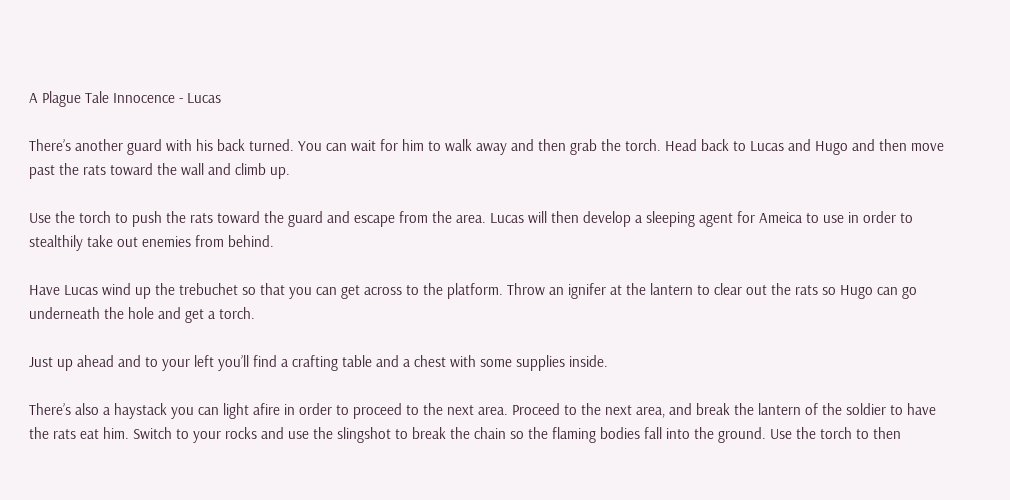A Plague Tale Innocence - Lucas

There’s another guard with his back turned. You can wait for him to walk away and then grab the torch. Head back to Lucas and Hugo and then move past the rats toward the wall and climb up.

Use the torch to push the rats toward the guard and escape from the area. Lucas will then develop a sleeping agent for Ameica to use in order to stealthily take out enemies from behind.

Have Lucas wind up the trebuchet so that you can get across to the platform. Throw an ignifer at the lantern to clear out the rats so Hugo can go underneath the hole and get a torch.

Just up ahead and to your left you’ll find a crafting table and a chest with some supplies inside.

There’s also a haystack you can light afire in order to proceed to the next area. Proceed to the next area, and break the lantern of the soldier to have the rats eat him. Switch to your rocks and use the slingshot to break the chain so the flaming bodies fall into the ground. Use the torch to then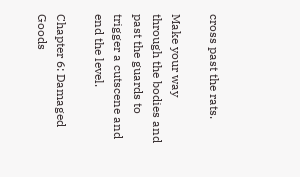cross past the rats.

Make your way through the bodies and past the guards to trigger a cutscene and end the level.

Chapter 6: Damaged Goods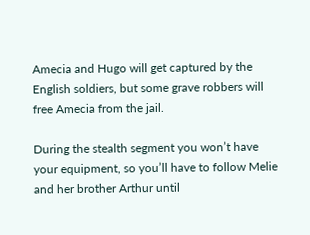Amecia and Hugo will get captured by the English soldiers, but some grave robbers will free Amecia from the jail.

During the stealth segment you won’t have your equipment, so you’ll have to follow Melie and her brother Arthur until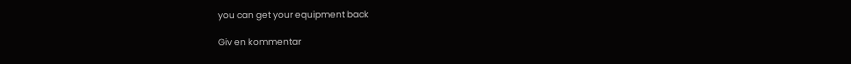you can get your equipment back

Giv en kommentar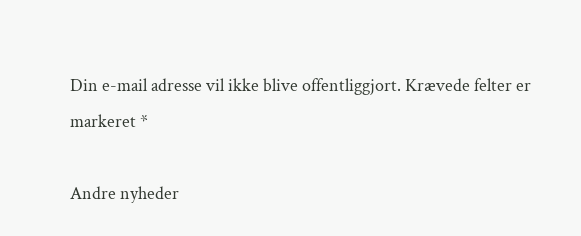Din e-mail adresse vil ikke blive offentliggjort. Krævede felter er markeret *

Andre nyheder